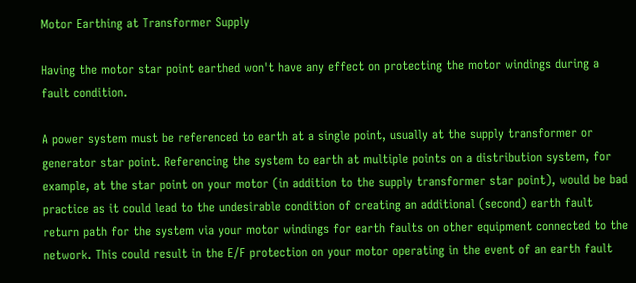Motor Earthing at Transformer Supply

Having the motor star point earthed won't have any effect on protecting the motor windings during a fault condition.

A power system must be referenced to earth at a single point, usually at the supply transformer or generator star point. Referencing the system to earth at multiple points on a distribution system, for example, at the star point on your motor (in addition to the supply transformer star point), would be bad practice as it could lead to the undesirable condition of creating an additional (second) earth fault return path for the system via your motor windings for earth faults on other equipment connected to the network. This could result in the E/F protection on your motor operating in the event of an earth fault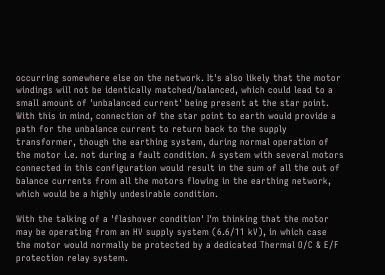occurring somewhere else on the network. It's also likely that the motor windings will not be identically matched/balanced, which could lead to a small amount of 'unbalanced current' being present at the star point. With this in mind, connection of the star point to earth would provide a path for the unbalance current to return back to the supply transformer, though the earthing system, during normal operation of the motor i.e. not during a fault condition. A system with several motors connected in this configuration would result in the sum of all the out of balance currents from all the motors flowing in the earthing network, which would be a highly undesirable condition.

With the talking of a 'flashover condition' I'm thinking that the motor may be operating from an HV supply system (6.6/11 kV), in which case the motor would normally be protected by a dedicated Thermal O/C & E/F protection relay system.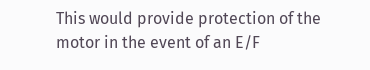This would provide protection of the motor in the event of an E/F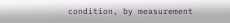condition, by measurement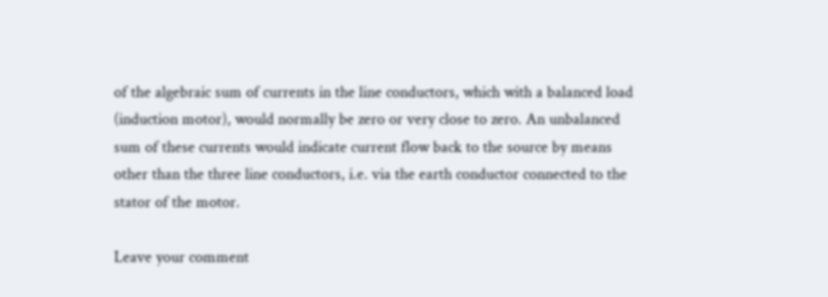of the algebraic sum of currents in the line conductors, which with a balanced load (induction motor), would normally be zero or very close to zero. An unbalanced sum of these currents would indicate current flow back to the source by means other than the three line conductors, i.e. via the earth conductor connected to the stator of the motor.

Leave your comment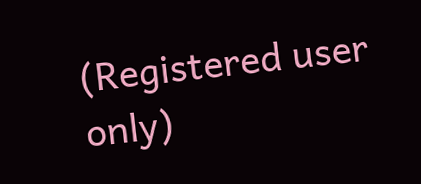(Registered user only)